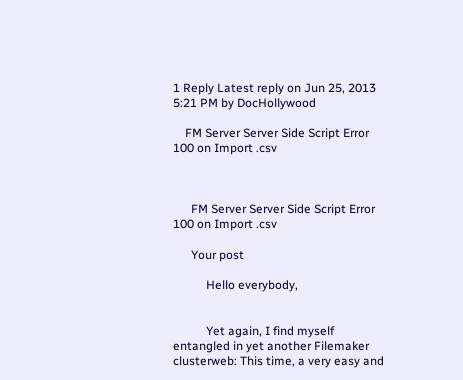1 Reply Latest reply on Jun 25, 2013 5:21 PM by DocHollywood

    FM Server Server Side Script Error 100 on Import .csv



      FM Server Server Side Script Error 100 on Import .csv

      Your post

           Hello everybody,


           Yet again, I find myself entangled in yet another Filemaker clusterweb: This time, a very easy and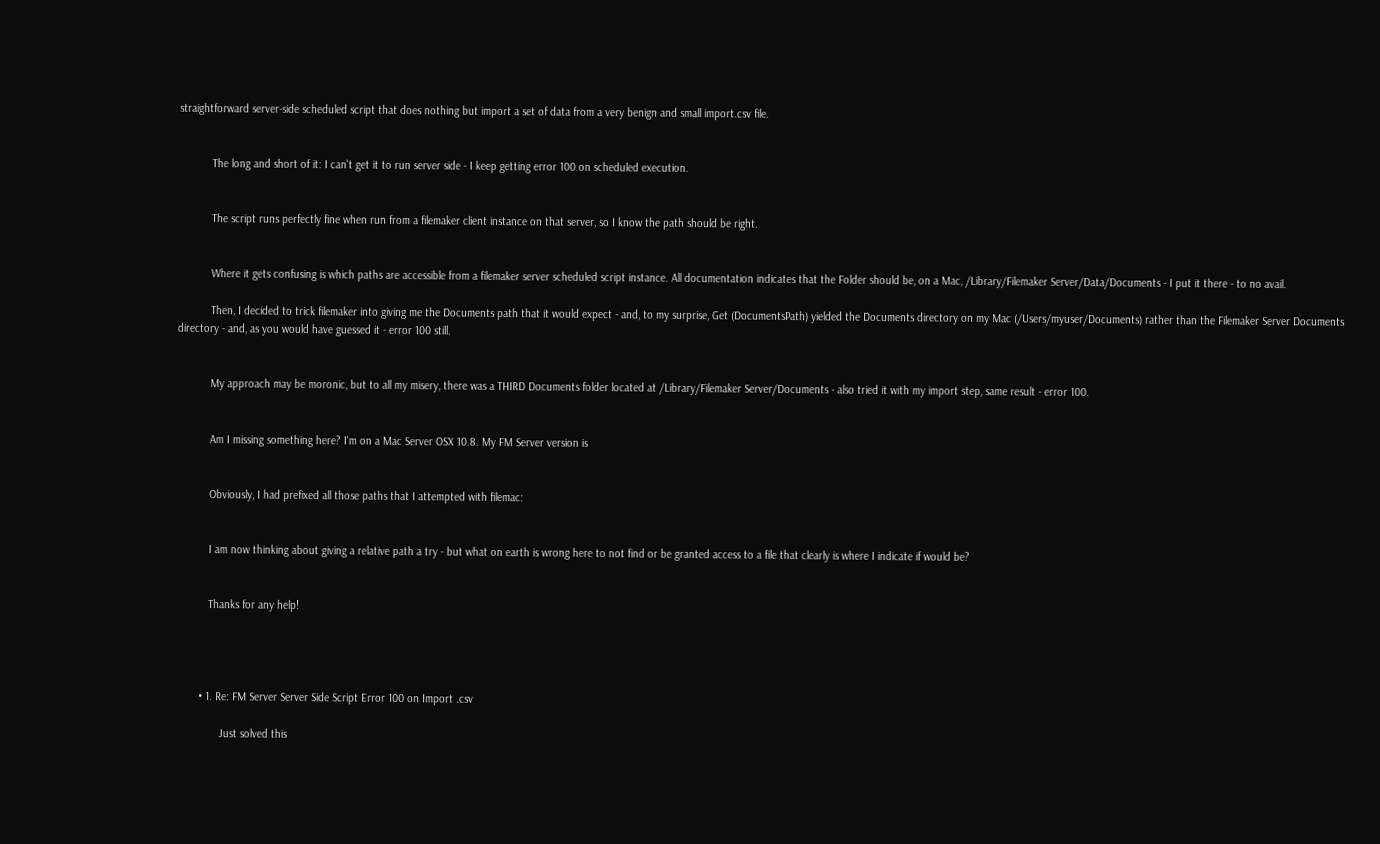straightforward server-side scheduled script that does nothing but import a set of data from a very benign and small import.csv file.


           The long and short of it: I can't get it to run server side - I keep getting error 100 on scheduled execution.


           The script runs perfectly fine when run from a filemaker client instance on that server, so I know the path should be right.


           Where it gets confusing is which paths are accessible from a filemaker server scheduled script instance. All documentation indicates that the Folder should be, on a Mac, /Library/Filemaker Server/Data/Documents - I put it there - to no avail.

           Then, I decided to trick filemaker into giving me the Documents path that it would expect - and, to my surprise, Get (DocumentsPath) yielded the Documents directory on my Mac (/Users/myuser/Documents) rather than the Filemaker Server Documents directory - and, as you would have guessed it - error 100 still.


           My approach may be moronic, but to all my misery, there was a THIRD Documents folder located at /Library/Filemaker Server/Documents - also tried it with my import step, same result - error 100.


           Am I missing something here? I'm on a Mac Server OSX 10.8. My FM Server version is


           Obviously, I had prefixed all those paths that I attempted with filemac:


           I am now thinking about giving a relative path a try - but what on earth is wrong here to not find or be granted access to a file that clearly is where I indicate if would be?


           Thanks for any help!




        • 1. Re: FM Server Server Side Script Error 100 on Import .csv

               Just solved this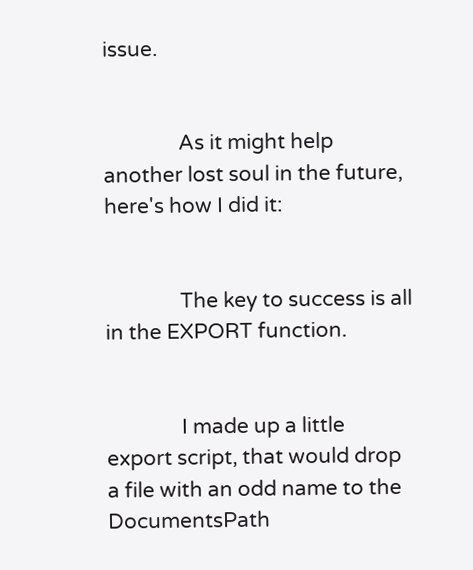issue.


               As it might help another lost soul in the future, here's how I did it:


               The key to success is all in the EXPORT function.


               I made up a little export script, that would drop a file with an odd name to the DocumentsPath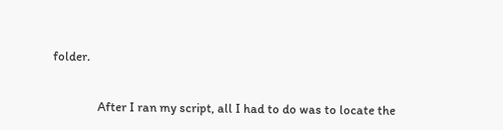folder.


               After I ran my script, all I had to do was to locate the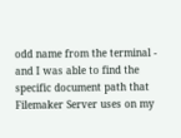odd name from the terminal - and I was able to find the specific document path that Filemaker Server uses on my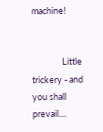machine!


               Little trickery - and you shall prevail....